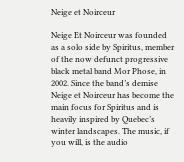Neige et Noirceur

Neige Et Noirceur was founded as a solo side by Spiritus, member of the now defunct progressive black metal band Mor Phose, in 2002. Since the band’s demise Neige et Noirceur has become the main focus for Spiritus and is heavily inspired by Quebec’s winter landscapes. The music, if you will, is the audio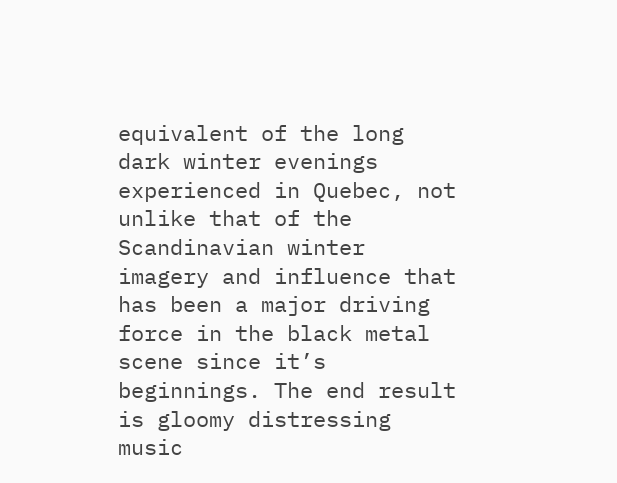equivalent of the long dark winter evenings experienced in Quebec, not unlike that of the Scandinavian winter imagery and influence that has been a major driving force in the black metal scene since it’s beginnings. The end result is gloomy distressing music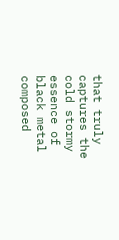that truly captures the cold stormy essence of black metal composed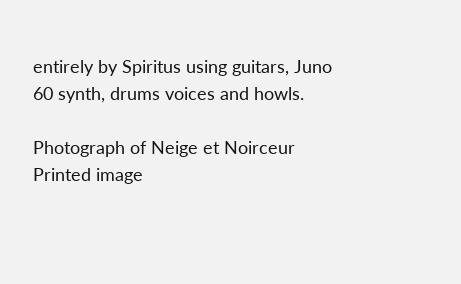entirely by Spiritus using guitars, Juno 60 synth, drums voices and howls.

Photograph of Neige et Noirceur
Printed image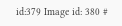id:379 Image id: 380 #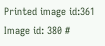Printed image id:361 Image id: 380 #